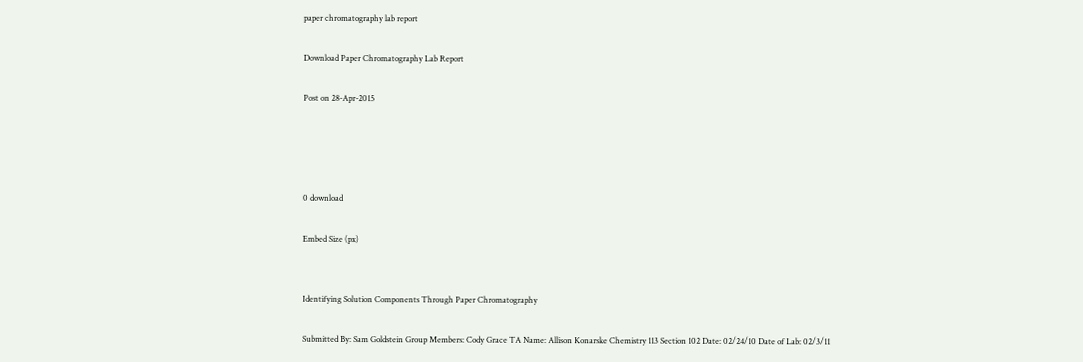paper chromatography lab report

Download Paper Chromatography Lab Report

Post on 28-Apr-2015




0 download

Embed Size (px)


Identifying Solution Components Through Paper Chromatography

Submitted By: Sam Goldstein Group Members: Cody Grace TA Name: Allison Konarske Chemistry 113 Section 102 Date: 02/24/10 Date of Lab: 02/3/11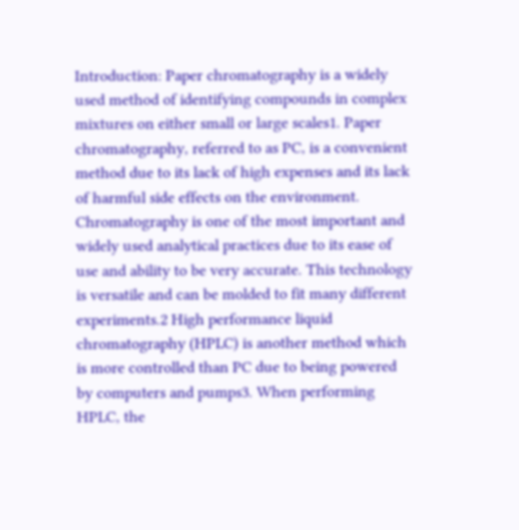Introduction: Paper chromatography is a widely used method of identifying compounds in complex mixtures on either small or large scales1. Paper chromatography, referred to as PC, is a convenient method due to its lack of high expenses and its lack of harmful side effects on the environment. Chromatography is one of the most important and widely used analytical practices due to its ease of use and ability to be very accurate. This technology is versatile and can be molded to fit many different experiments.2 High performance liquid chromatography (HPLC) is another method which is more controlled than PC due to being powered by computers and pumps3. When performing HPLC, the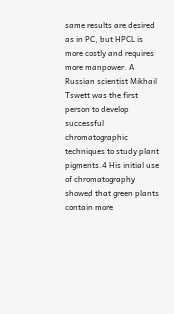same results are desired as in PC, but HPCL is more costly and requires more manpower. A Russian scientist Mikhail Tswett was the first person to develop successful chromatographic techniques to study plant pigments.4 His initial use of chromatography showed that green plants contain more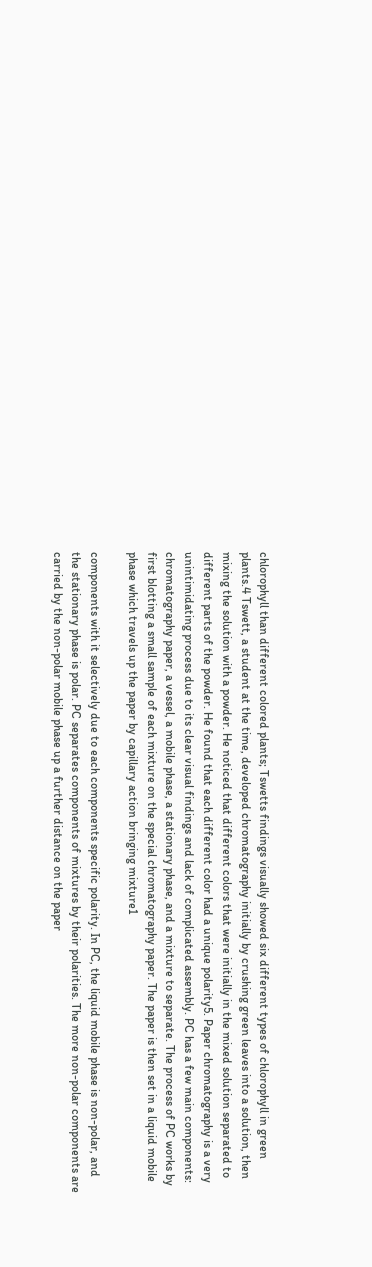chlorophyll than different colored plants; Tswetts findings visually showed six different types of chlorophyll in green plants.4 Tswett, a student at the time, developed chromatography initially by crushing green leaves into a solution, then mixing the solution with a powder. He noticed that different colors that were initially in the mixed solution separated to different parts of the powder. He found that each different color had a unique polarity5. Paper chromatography is a very unintimidating process due to its clear visual findings and lack of complicated assembly. PC has a few main components: chromatography paper, a vessel, a mobile phase, a stationary phase, and a mixture to separate. The process of PC works by first blotting a small sample of each mixture on the special chromatography paper. The paper is then set in a liquid mobile phase which travels up the paper by capillary action bringing mixture1

components with it selectively due to each components specific polarity. In PC, the liquid mobile phase is non-polar, and the stationary phase is polar. PC separates components of mixtures by their polarities. The more non-polar components are carried by the non-polar mobile phase up a further distance on the paper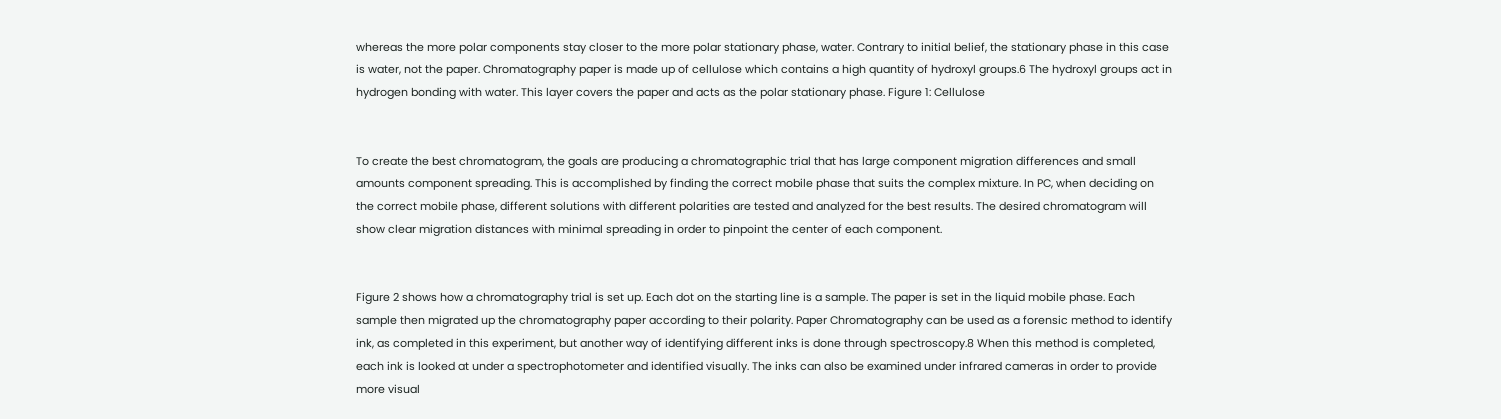whereas the more polar components stay closer to the more polar stationary phase, water. Contrary to initial belief, the stationary phase in this case is water, not the paper. Chromatography paper is made up of cellulose which contains a high quantity of hydroxyl groups.6 The hydroxyl groups act in hydrogen bonding with water. This layer covers the paper and acts as the polar stationary phase. Figure 1: Cellulose


To create the best chromatogram, the goals are producing a chromatographic trial that has large component migration differences and small amounts component spreading. This is accomplished by finding the correct mobile phase that suits the complex mixture. In PC, when deciding on the correct mobile phase, different solutions with different polarities are tested and analyzed for the best results. The desired chromatogram will show clear migration distances with minimal spreading in order to pinpoint the center of each component.


Figure 2 shows how a chromatography trial is set up. Each dot on the starting line is a sample. The paper is set in the liquid mobile phase. Each sample then migrated up the chromatography paper according to their polarity. Paper Chromatography can be used as a forensic method to identify ink, as completed in this experiment, but another way of identifying different inks is done through spectroscopy.8 When this method is completed, each ink is looked at under a spectrophotometer and identified visually. The inks can also be examined under infrared cameras in order to provide more visual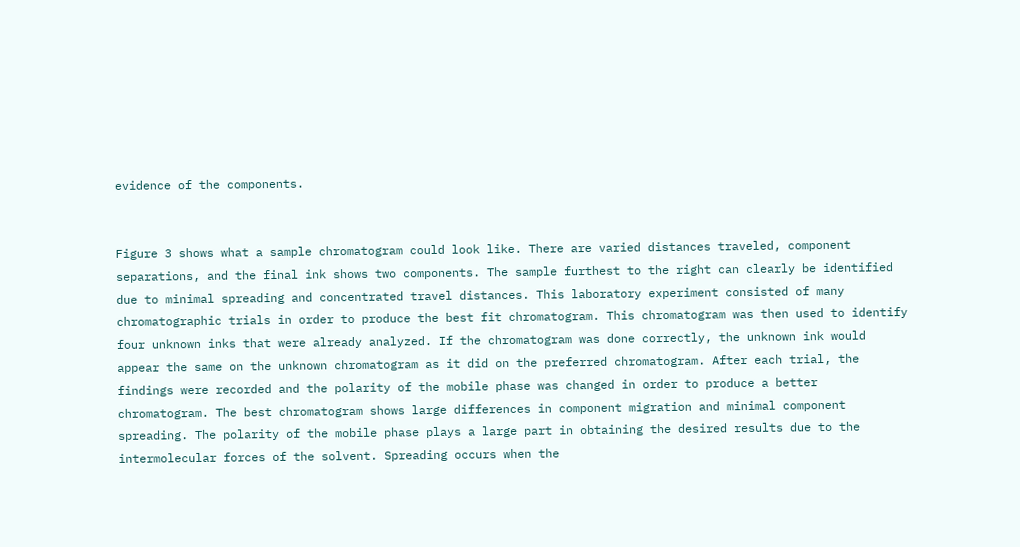evidence of the components.


Figure 3 shows what a sample chromatogram could look like. There are varied distances traveled, component separations, and the final ink shows two components. The sample furthest to the right can clearly be identified due to minimal spreading and concentrated travel distances. This laboratory experiment consisted of many chromatographic trials in order to produce the best fit chromatogram. This chromatogram was then used to identify four unknown inks that were already analyzed. If the chromatogram was done correctly, the unknown ink would appear the same on the unknown chromatogram as it did on the preferred chromatogram. After each trial, the findings were recorded and the polarity of the mobile phase was changed in order to produce a better chromatogram. The best chromatogram shows large differences in component migration and minimal component spreading. The polarity of the mobile phase plays a large part in obtaining the desired results due to the intermolecular forces of the solvent. Spreading occurs when the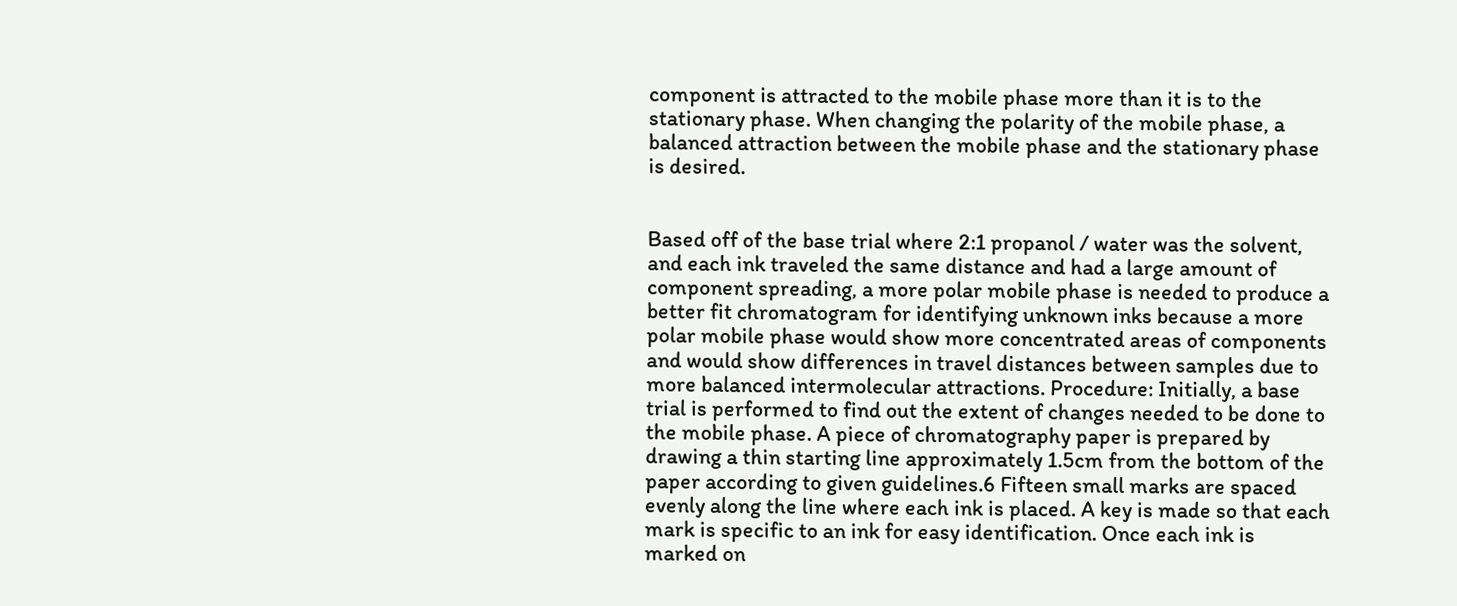component is attracted to the mobile phase more than it is to the stationary phase. When changing the polarity of the mobile phase, a balanced attraction between the mobile phase and the stationary phase is desired.


Based off of the base trial where 2:1 propanol / water was the solvent, and each ink traveled the same distance and had a large amount of component spreading, a more polar mobile phase is needed to produce a better fit chromatogram for identifying unknown inks because a more polar mobile phase would show more concentrated areas of components and would show differences in travel distances between samples due to more balanced intermolecular attractions. Procedure: Initially, a base trial is performed to find out the extent of changes needed to be done to the mobile phase. A piece of chromatography paper is prepared by drawing a thin starting line approximately 1.5cm from the bottom of the paper according to given guidelines.6 Fifteen small marks are spaced evenly along the line where each ink is placed. A key is made so that each mark is specific to an ink for easy identification. Once each ink is marked on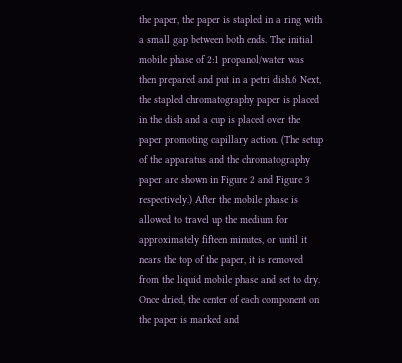the paper, the paper is stapled in a ring with a small gap between both ends. The initial mobile phase of 2:1 propanol/water was then prepared and put in a petri dish.6 Next, the stapled chromatography paper is placed in the dish and a cup is placed over the paper promoting capillary action. (The setup of the apparatus and the chromatography paper are shown in Figure 2 and Figure 3 respectively.) After the mobile phase is allowed to travel up the medium for approximately fifteen minutes, or until it nears the top of the paper, it is removed from the liquid mobile phase and set to dry. Once dried, the center of each component on the paper is marked and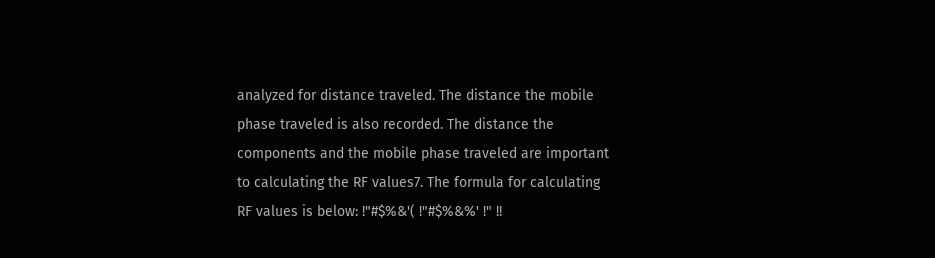analyzed for distance traveled. The distance the mobile phase traveled is also recorded. The distance the components and the mobile phase traveled are important to calculating the RF values7. The formula for calculating RF values is below: !"#$%&'( !"#$%&%' !" !!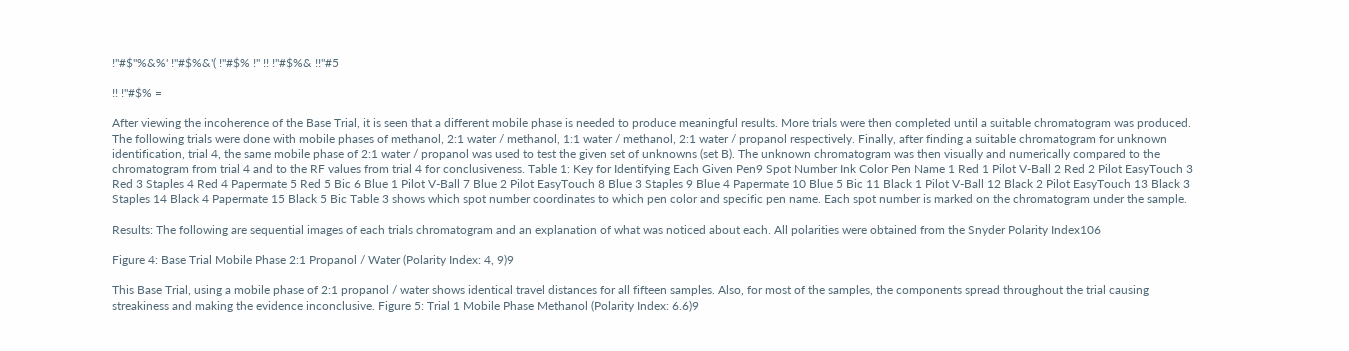!"#$"%&%' !"#$%&'( !"#$% !" !! !"#$%& !!"#5

!! !"#$% =

After viewing the incoherence of the Base Trial, it is seen that a different mobile phase is needed to produce meaningful results. More trials were then completed until a suitable chromatogram was produced. The following trials were done with mobile phases of methanol, 2:1 water / methanol, 1:1 water / methanol, 2:1 water / propanol respectively. Finally, after finding a suitable chromatogram for unknown identification, trial 4, the same mobile phase of 2:1 water / propanol was used to test the given set of unknowns (set B). The unknown chromatogram was then visually and numerically compared to the chromatogram from trial 4 and to the RF values from trial 4 for conclusiveness. Table 1: Key for Identifying Each Given Pen9 Spot Number Ink Color Pen Name 1 Red 1 Pilot V-Ball 2 Red 2 Pilot EasyTouch 3 Red 3 Staples 4 Red 4 Papermate 5 Red 5 Bic 6 Blue 1 Pilot V-Ball 7 Blue 2 Pilot EasyTouch 8 Blue 3 Staples 9 Blue 4 Papermate 10 Blue 5 Bic 11 Black 1 Pilot V-Ball 12 Black 2 Pilot EasyTouch 13 Black 3 Staples 14 Black 4 Papermate 15 Black 5 Bic Table 3 shows which spot number coordinates to which pen color and specific pen name. Each spot number is marked on the chromatogram under the sample.

Results: The following are sequential images of each trials chromatogram and an explanation of what was noticed about each. All polarities were obtained from the Snyder Polarity Index106

Figure 4: Base Trial Mobile Phase 2:1 Propanol / Water (Polarity Index: 4, 9)9

This Base Trial, using a mobile phase of 2:1 propanol / water shows identical travel distances for all fifteen samples. Also, for most of the samples, the components spread throughout the trial causing streakiness and making the evidence inconclusive. Figure 5: Trial 1 Mobile Phase Methanol (Polarity Index: 6.6)9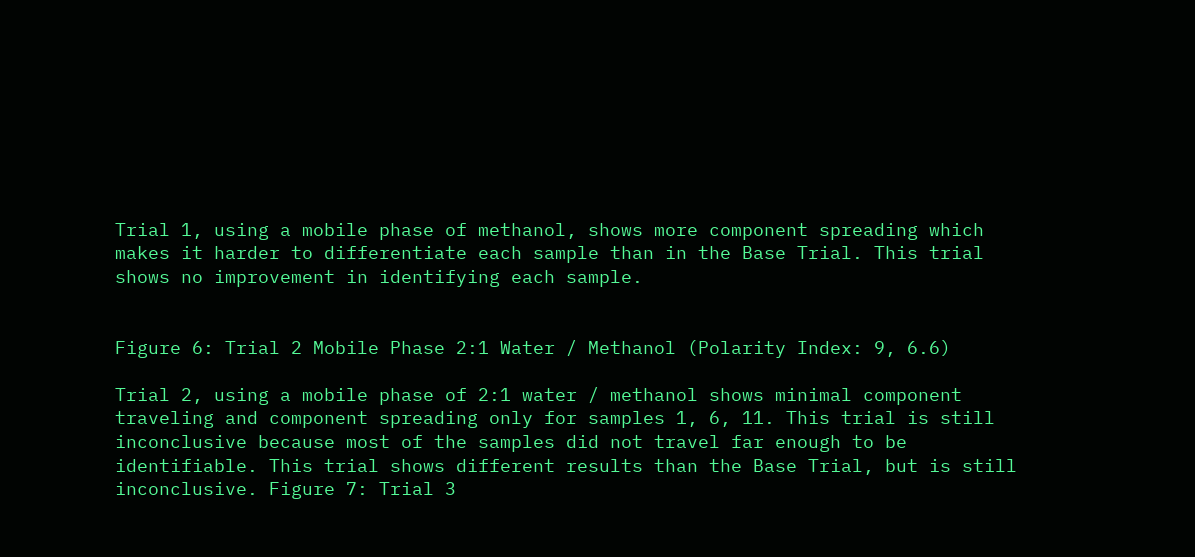Trial 1, using a mobile phase of methanol, shows more component spreading which makes it harder to differentiate each sample than in the Base Trial. This trial shows no improvement in identifying each sample.


Figure 6: Trial 2 Mobile Phase 2:1 Water / Methanol (Polarity Index: 9, 6.6)

Trial 2, using a mobile phase of 2:1 water / methanol shows minimal component traveling and component spreading only for samples 1, 6, 11. This trial is still inconclusive because most of the samples did not travel far enough to be identifiable. This trial shows different results than the Base Trial, but is still inconclusive. Figure 7: Trial 3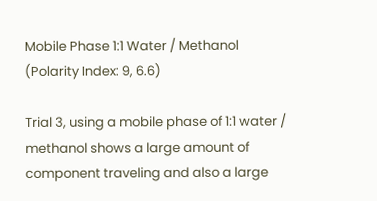Mobile Phase 1:1 Water / Methanol (Polarity Index: 9, 6.6)

Trial 3, using a mobile phase of 1:1 water / methanol shows a large amount of component traveling and also a large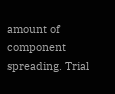amount of component spreading. Trial